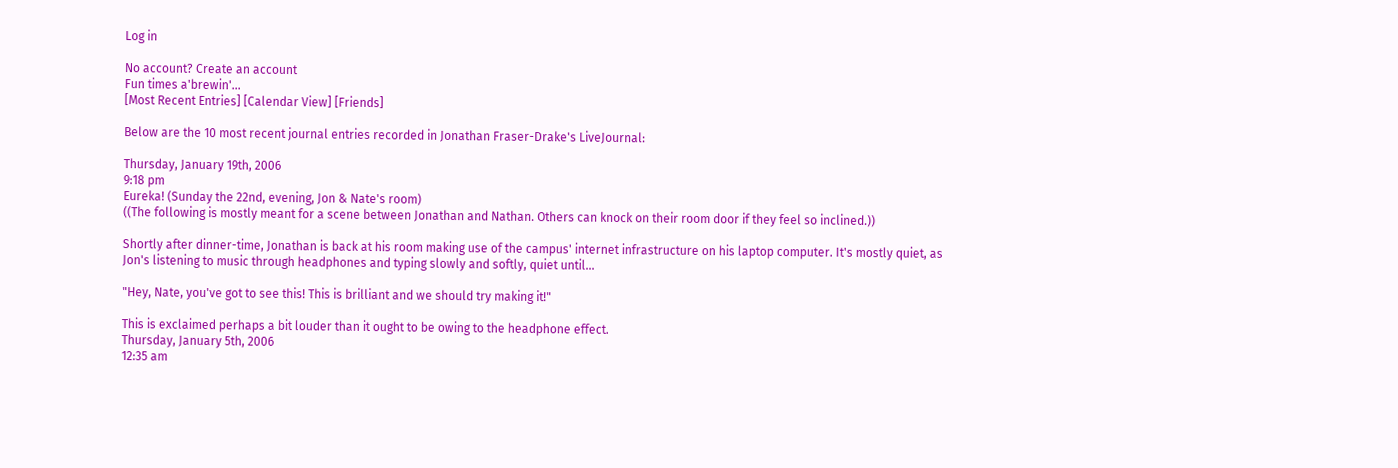Log in

No account? Create an account
Fun times a'brewin'...
[Most Recent Entries] [Calendar View] [Friends]

Below are the 10 most recent journal entries recorded in Jonathan Fraser-Drake's LiveJournal:

Thursday, January 19th, 2006
9:18 pm
Eureka! (Sunday the 22nd, evening, Jon & Nate's room)
((The following is mostly meant for a scene between Jonathan and Nathan. Others can knock on their room door if they feel so inclined.))

Shortly after dinner-time, Jonathan is back at his room making use of the campus' internet infrastructure on his laptop computer. It's mostly quiet, as Jon's listening to music through headphones and typing slowly and softly, quiet until...

"Hey, Nate, you've got to see this! This is brilliant and we should try making it!"

This is exclaimed perhaps a bit louder than it ought to be owing to the headphone effect.
Thursday, January 5th, 2006
12:35 am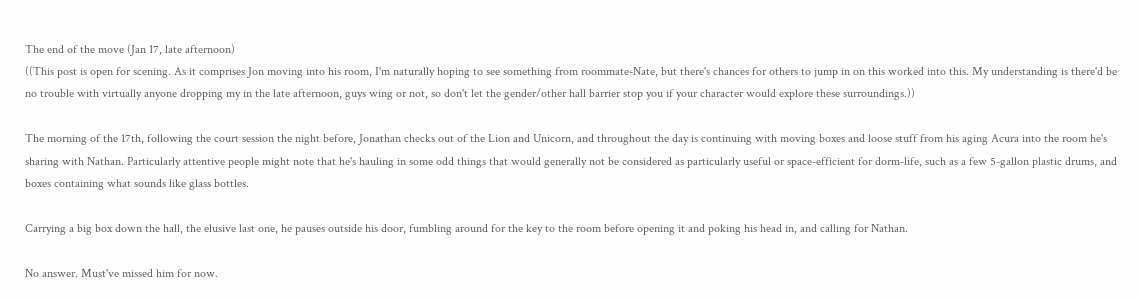The end of the move (Jan 17, late afternoon)
((This post is open for scening. As it comprises Jon moving into his room, I'm naturally hoping to see something from roommate-Nate, but there's chances for others to jump in on this worked into this. My understanding is there'd be no trouble with virtually anyone dropping my in the late afternoon, guys wing or not, so don't let the gender/other hall barrier stop you if your character would explore these surroundings.))

The morning of the 17th, following the court session the night before, Jonathan checks out of the Lion and Unicorn, and throughout the day is continuing with moving boxes and loose stuff from his aging Acura into the room he's sharing with Nathan. Particularly attentive people might note that he's hauling in some odd things that would generally not be considered as particularly useful or space-efficient for dorm-life, such as a few 5-gallon plastic drums, and boxes containing what sounds like glass bottles.

Carrying a big box down the hall, the elusive last one, he pauses outside his door, fumbling around for the key to the room before opening it and poking his head in, and calling for Nathan.

No answer. Must've missed him for now.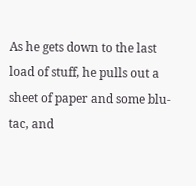As he gets down to the last load of stuff, he pulls out a sheet of paper and some blu-tac, and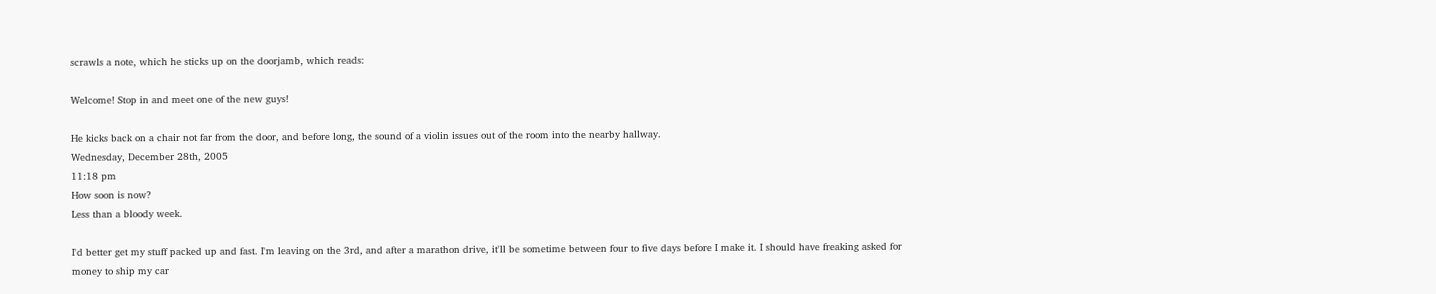scrawls a note, which he sticks up on the doorjamb, which reads:

Welcome! Stop in and meet one of the new guys!

He kicks back on a chair not far from the door, and before long, the sound of a violin issues out of the room into the nearby hallway.
Wednesday, December 28th, 2005
11:18 pm
How soon is now?
Less than a bloody week.

I'd better get my stuff packed up and fast. I'm leaving on the 3rd, and after a marathon drive, it'll be sometime between four to five days before I make it. I should have freaking asked for money to ship my car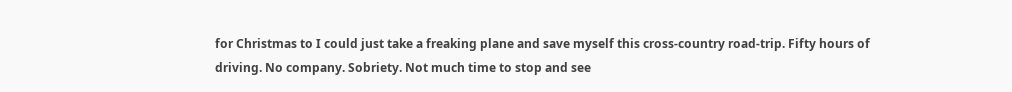for Christmas to I could just take a freaking plane and save myself this cross-country road-trip. Fifty hours of driving. No company. Sobriety. Not much time to stop and see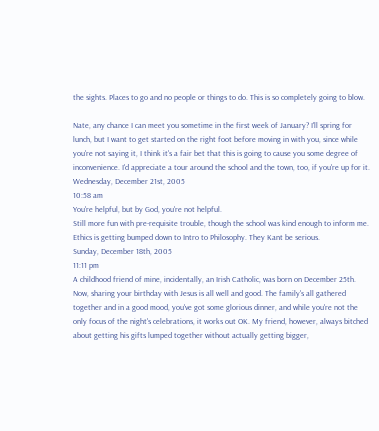the sights. Places to go and no people or things to do. This is so completely going to blow.

Nate, any chance I can meet you sometime in the first week of January? I'll spring for lunch, but I want to get started on the right foot before moving in with you, since while you're not saying it, I think it's a fair bet that this is going to cause you some degree of inconvenience. I'd appreciate a tour around the school and the town, too, if you're up for it.
Wednesday, December 21st, 2005
10:58 am
You're helpful, but by God, you're not helpful.
Still more fun with pre-requisite trouble, though the school was kind enough to inform me. Ethics is getting bumped down to Intro to Philosophy. They Kant be serious.
Sunday, December 18th, 2005
11:11 pm
A childhood friend of mine, incidentally, an Irish Catholic, was born on December 25th. Now, sharing your birthday with Jesus is all well and good. The family's all gathered together and in a good mood, you've got some glorious dinner, and while you're not the only focus of the night's celebrations, it works out OK. My friend, however, always bitched about getting his gifts lumped together without actually getting bigger,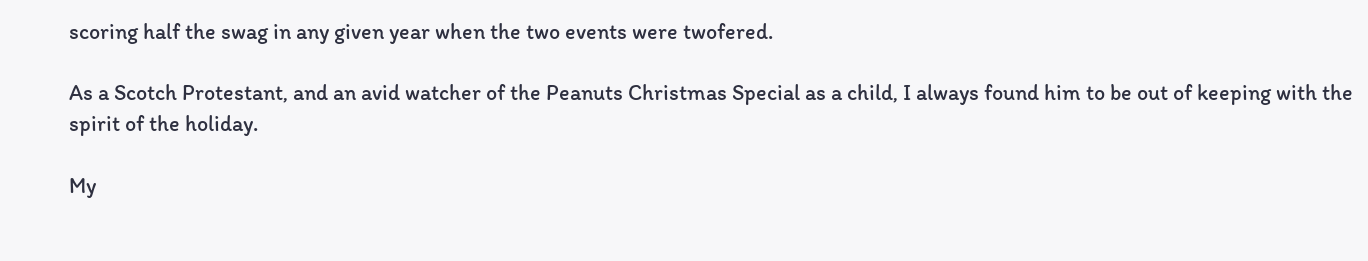scoring half the swag in any given year when the two events were twofered.

As a Scotch Protestant, and an avid watcher of the Peanuts Christmas Special as a child, I always found him to be out of keeping with the spirit of the holiday.

My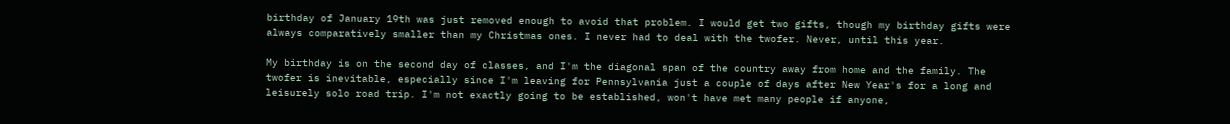birthday of January 19th was just removed enough to avoid that problem. I would get two gifts, though my birthday gifts were always comparatively smaller than my Christmas ones. I never had to deal with the twofer. Never, until this year.

My birthday is on the second day of classes, and I'm the diagonal span of the country away from home and the family. The twofer is inevitable, especially since I'm leaving for Pennsylvania just a couple of days after New Year's for a long and leisurely solo road trip. I'm not exactly going to be established, won't have met many people if anyone,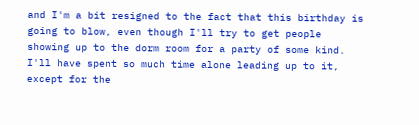and I'm a bit resigned to the fact that this birthday is going to blow, even though I'll try to get people showing up to the dorm room for a party of some kind. I'll have spent so much time alone leading up to it, except for the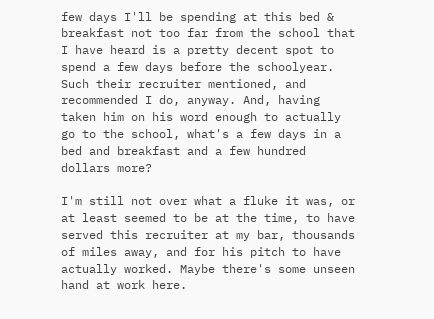few days I'll be spending at this bed & breakfast not too far from the school that I have heard is a pretty decent spot to spend a few days before the schoolyear. Such their recruiter mentioned, and recommended I do, anyway. And, having taken him on his word enough to actually go to the school, what's a few days in a bed and breakfast and a few hundred dollars more?

I'm still not over what a fluke it was, or at least seemed to be at the time, to have served this recruiter at my bar, thousands of miles away, and for his pitch to have actually worked. Maybe there's some unseen hand at work here.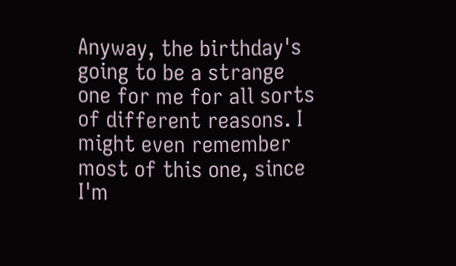Anyway, the birthday's going to be a strange one for me for all sorts of different reasons. I might even remember most of this one, since I'm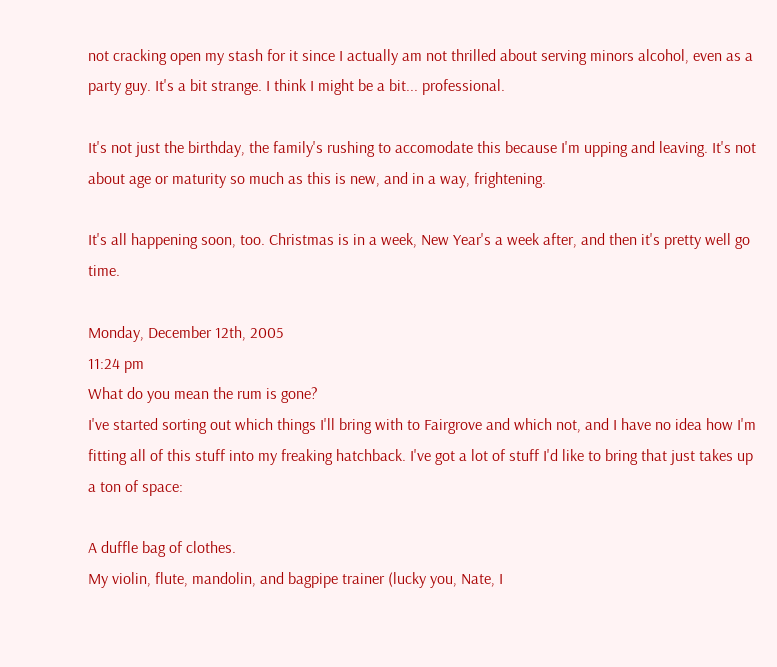not cracking open my stash for it since I actually am not thrilled about serving minors alcohol, even as a party guy. It's a bit strange. I think I might be a bit... professional.

It's not just the birthday, the family's rushing to accomodate this because I'm upping and leaving. It's not about age or maturity so much as this is new, and in a way, frightening.

It's all happening soon, too. Christmas is in a week, New Year's a week after, and then it's pretty well go time.

Monday, December 12th, 2005
11:24 pm
What do you mean the rum is gone?
I've started sorting out which things I'll bring with to Fairgrove and which not, and I have no idea how I'm fitting all of this stuff into my freaking hatchback. I've got a lot of stuff I'd like to bring that just takes up a ton of space:

A duffle bag of clothes.
My violin, flute, mandolin, and bagpipe trainer (lucky you, Nate, I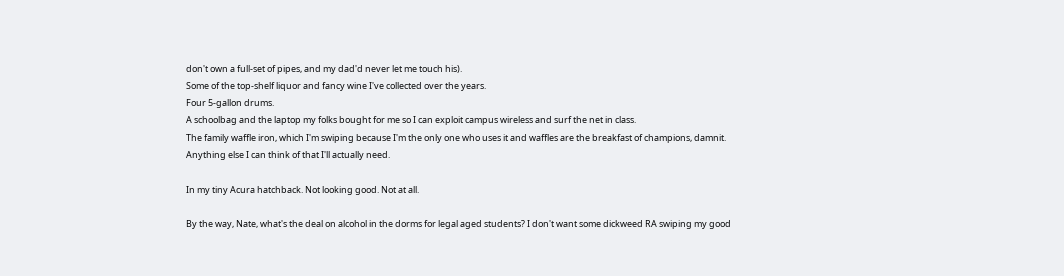don't own a full-set of pipes, and my dad'd never let me touch his).
Some of the top-shelf liquor and fancy wine I've collected over the years.
Four 5-gallon drums.
A schoolbag and the laptop my folks bought for me so I can exploit campus wireless and surf the net in class.
The family waffle iron, which I'm swiping because I'm the only one who uses it and waffles are the breakfast of champions, damnit.
Anything else I can think of that I'll actually need.

In my tiny Acura hatchback. Not looking good. Not at all.

By the way, Nate, what's the deal on alcohol in the dorms for legal aged students? I don't want some dickweed RA swiping my good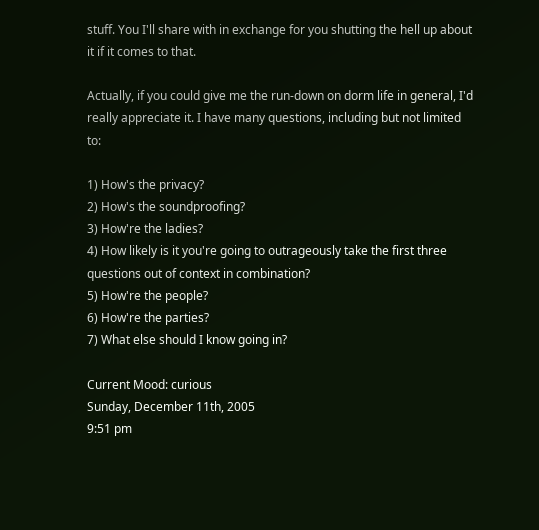stuff. You I'll share with in exchange for you shutting the hell up about it if it comes to that.

Actually, if you could give me the run-down on dorm life in general, I'd really appreciate it. I have many questions, including but not limited to:

1) How's the privacy?
2) How's the soundproofing?
3) How're the ladies?
4) How likely is it you're going to outrageously take the first three questions out of context in combination?
5) How're the people?
6) How're the parties?
7) What else should I know going in?

Current Mood: curious
Sunday, December 11th, 2005
9:51 pm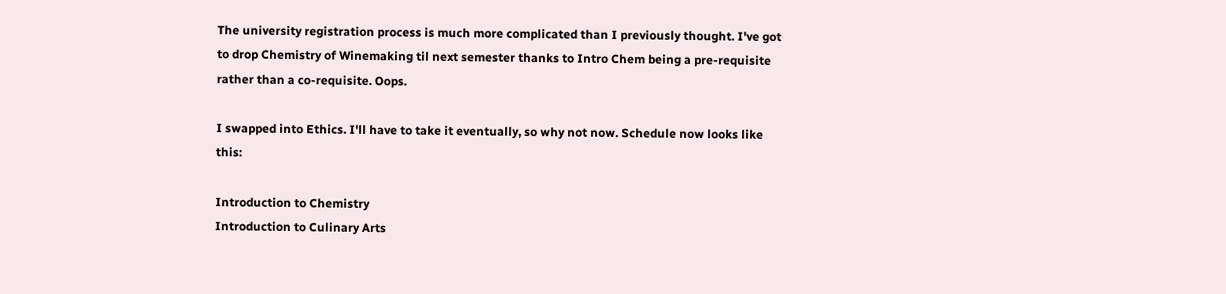The university registration process is much more complicated than I previously thought. I've got to drop Chemistry of Winemaking til next semester thanks to Intro Chem being a pre-requisite rather than a co-requisite. Oops.

I swapped into Ethics. I'll have to take it eventually, so why not now. Schedule now looks like this:

Introduction to Chemistry
Introduction to Culinary Arts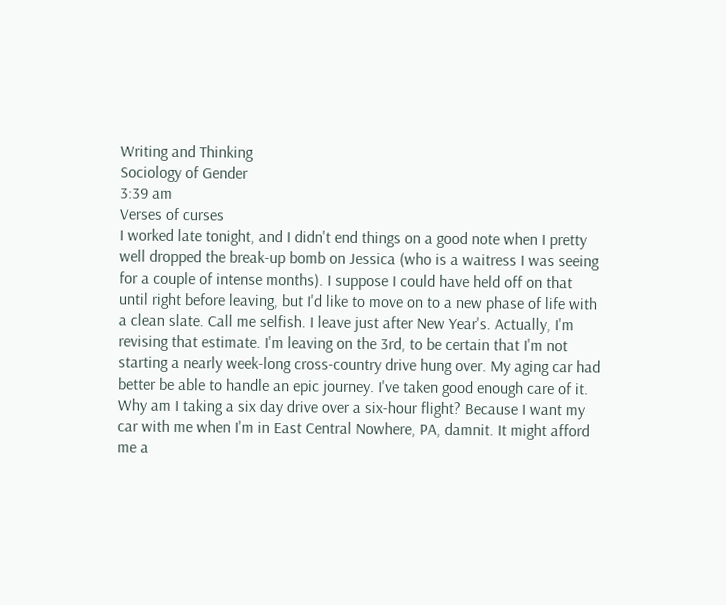Writing and Thinking
Sociology of Gender
3:39 am
Verses of curses
I worked late tonight, and I didn't end things on a good note when I pretty well dropped the break-up bomb on Jessica (who is a waitress I was seeing for a couple of intense months). I suppose I could have held off on that until right before leaving, but I'd like to move on to a new phase of life with a clean slate. Call me selfish. I leave just after New Year's. Actually, I'm revising that estimate. I'm leaving on the 3rd, to be certain that I'm not starting a nearly week-long cross-country drive hung over. My aging car had better be able to handle an epic journey. I've taken good enough care of it. Why am I taking a six day drive over a six-hour flight? Because I want my car with me when I'm in East Central Nowhere, PA, damnit. It might afford me a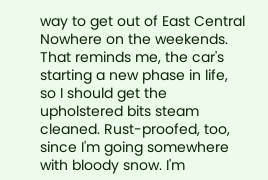way to get out of East Central Nowhere on the weekends. That reminds me, the car's starting a new phase in life, so I should get the upholstered bits steam cleaned. Rust-proofed, too, since I'm going somewhere with bloody snow. I'm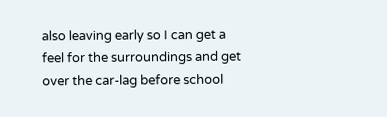also leaving early so I can get a feel for the surroundings and get over the car-lag before school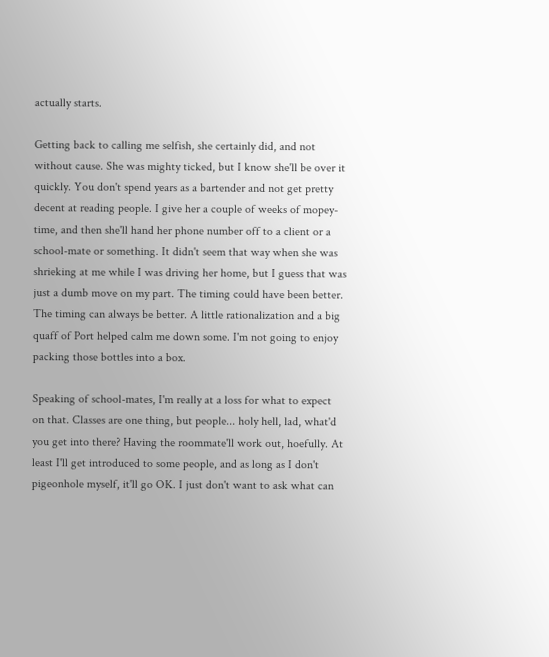actually starts.

Getting back to calling me selfish, she certainly did, and not without cause. She was mighty ticked, but I know she'll be over it quickly. You don't spend years as a bartender and not get pretty decent at reading people. I give her a couple of weeks of mopey-time, and then she'll hand her phone number off to a client or a school-mate or something. It didn't seem that way when she was shrieking at me while I was driving her home, but I guess that was just a dumb move on my part. The timing could have been better. The timing can always be better. A little rationalization and a big quaff of Port helped calm me down some. I'm not going to enjoy packing those bottles into a box.

Speaking of school-mates, I'm really at a loss for what to expect on that. Classes are one thing, but people... holy hell, lad, what'd you get into there? Having the roommate'll work out, hoefully. At least I'll get introduced to some people, and as long as I don't pigeonhole myself, it'll go OK. I just don't want to ask what can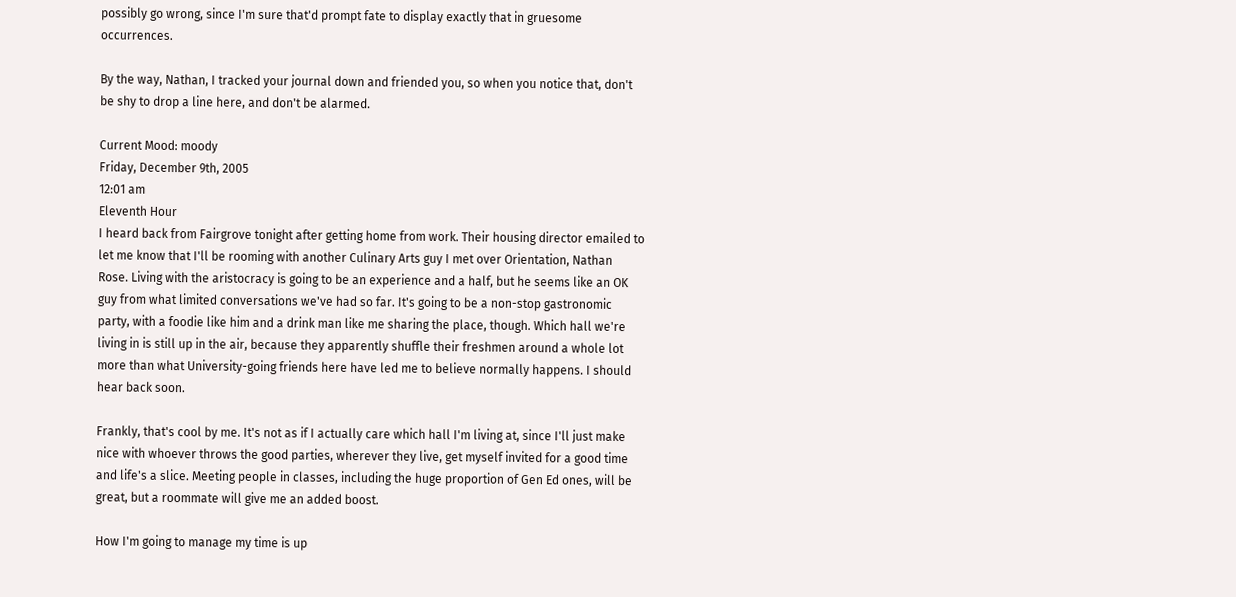possibly go wrong, since I'm sure that'd prompt fate to display exactly that in gruesome occurrences.

By the way, Nathan, I tracked your journal down and friended you, so when you notice that, don't be shy to drop a line here, and don't be alarmed.

Current Mood: moody
Friday, December 9th, 2005
12:01 am
Eleventh Hour
I heard back from Fairgrove tonight after getting home from work. Their housing director emailed to let me know that I'll be rooming with another Culinary Arts guy I met over Orientation, Nathan Rose. Living with the aristocracy is going to be an experience and a half, but he seems like an OK guy from what limited conversations we've had so far. It's going to be a non-stop gastronomic party, with a foodie like him and a drink man like me sharing the place, though. Which hall we're living in is still up in the air, because they apparently shuffle their freshmen around a whole lot more than what University-going friends here have led me to believe normally happens. I should hear back soon.

Frankly, that's cool by me. It's not as if I actually care which hall I'm living at, since I'll just make nice with whoever throws the good parties, wherever they live, get myself invited for a good time and life's a slice. Meeting people in classes, including the huge proportion of Gen Ed ones, will be great, but a roommate will give me an added boost.

How I'm going to manage my time is up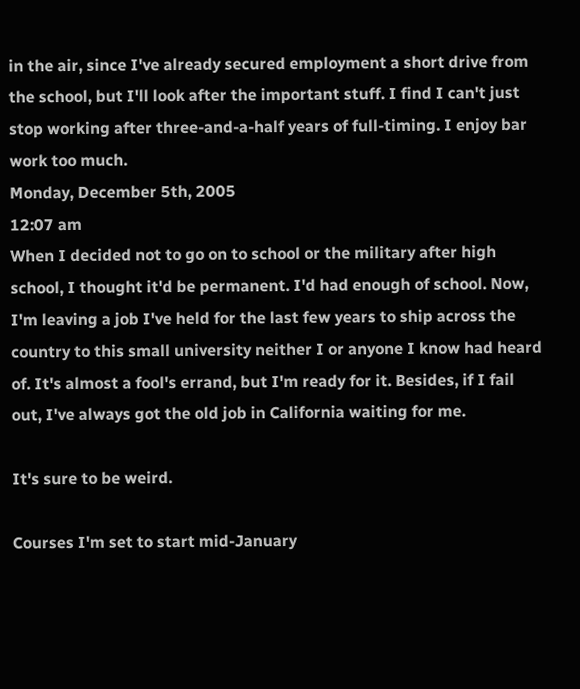in the air, since I've already secured employment a short drive from the school, but I'll look after the important stuff. I find I can't just stop working after three-and-a-half years of full-timing. I enjoy bar work too much.
Monday, December 5th, 2005
12:07 am
When I decided not to go on to school or the military after high school, I thought it'd be permanent. I'd had enough of school. Now, I'm leaving a job I've held for the last few years to ship across the country to this small university neither I or anyone I know had heard of. It's almost a fool's errand, but I'm ready for it. Besides, if I fail out, I've always got the old job in California waiting for me.

It's sure to be weird.

Courses I'm set to start mid-January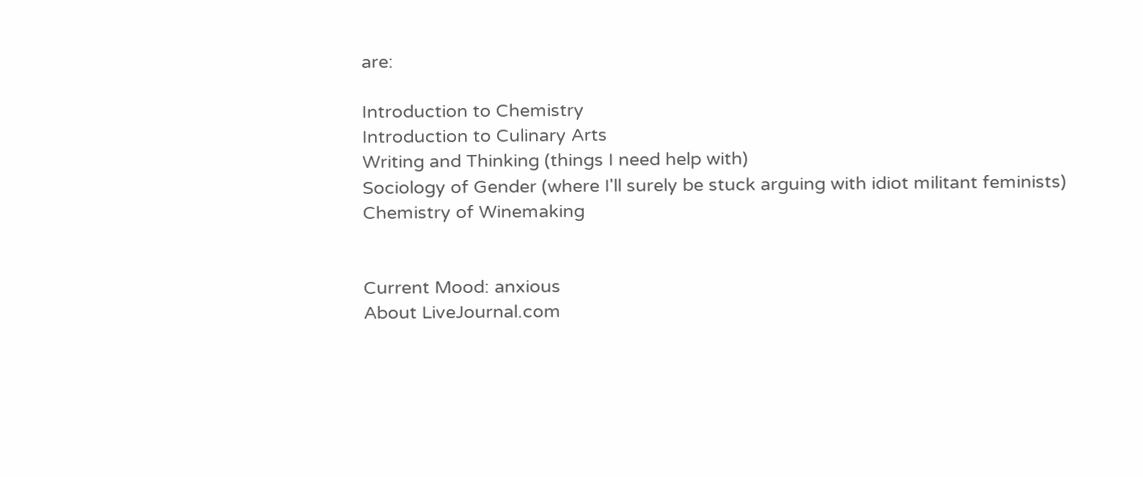are:

Introduction to Chemistry
Introduction to Culinary Arts
Writing and Thinking (things I need help with)
Sociology of Gender (where I'll surely be stuck arguing with idiot militant feminists)
Chemistry of Winemaking


Current Mood: anxious
About LiveJournal.com